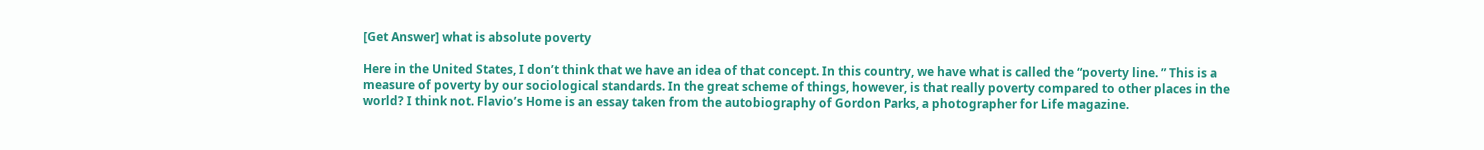[Get Answer] what is absolute poverty

Here in the United States, I don’t think that we have an idea of that concept. In this country, we have what is called the “poverty line. ” This is a measure of poverty by our sociological standards. In the great scheme of things, however, is that really poverty compared to other places in the world? I think not. Flavio’s Home is an essay taken from the autobiography of Gordon Parks, a photographer for Life magazine.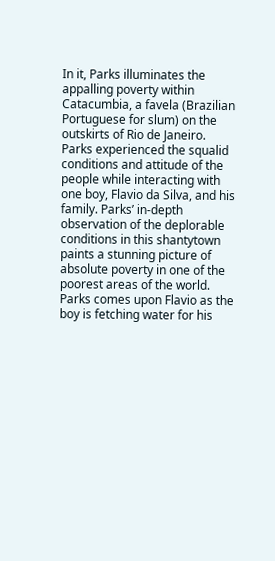In it, Parks illuminates the appalling poverty within Catacumbia, a favela (Brazilian Portuguese for slum) on the outskirts of Rio de Janeiro. Parks experienced the squalid conditions and attitude of the people while interacting with one boy, Flavio da Silva, and his family. Parks’ in-depth observation of the deplorable conditions in this shantytown paints a stunning picture of absolute poverty in one of the poorest areas of the world. Parks comes upon Flavio as the boy is fetching water for his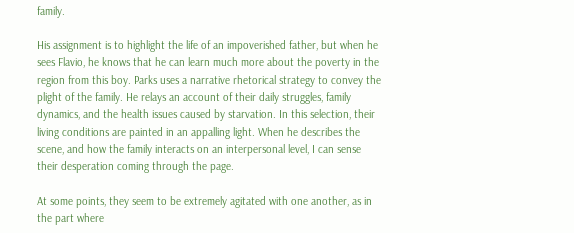family.

His assignment is to highlight the life of an impoverished father, but when he sees Flavio, he knows that he can learn much more about the poverty in the region from this boy. Parks uses a narrative rhetorical strategy to convey the plight of the family. He relays an account of their daily struggles, family dynamics, and the health issues caused by starvation. In this selection, their living conditions are painted in an appalling light. When he describes the scene, and how the family interacts on an interpersonal level, I can sense their desperation coming through the page.

At some points, they seem to be extremely agitated with one another, as in the part where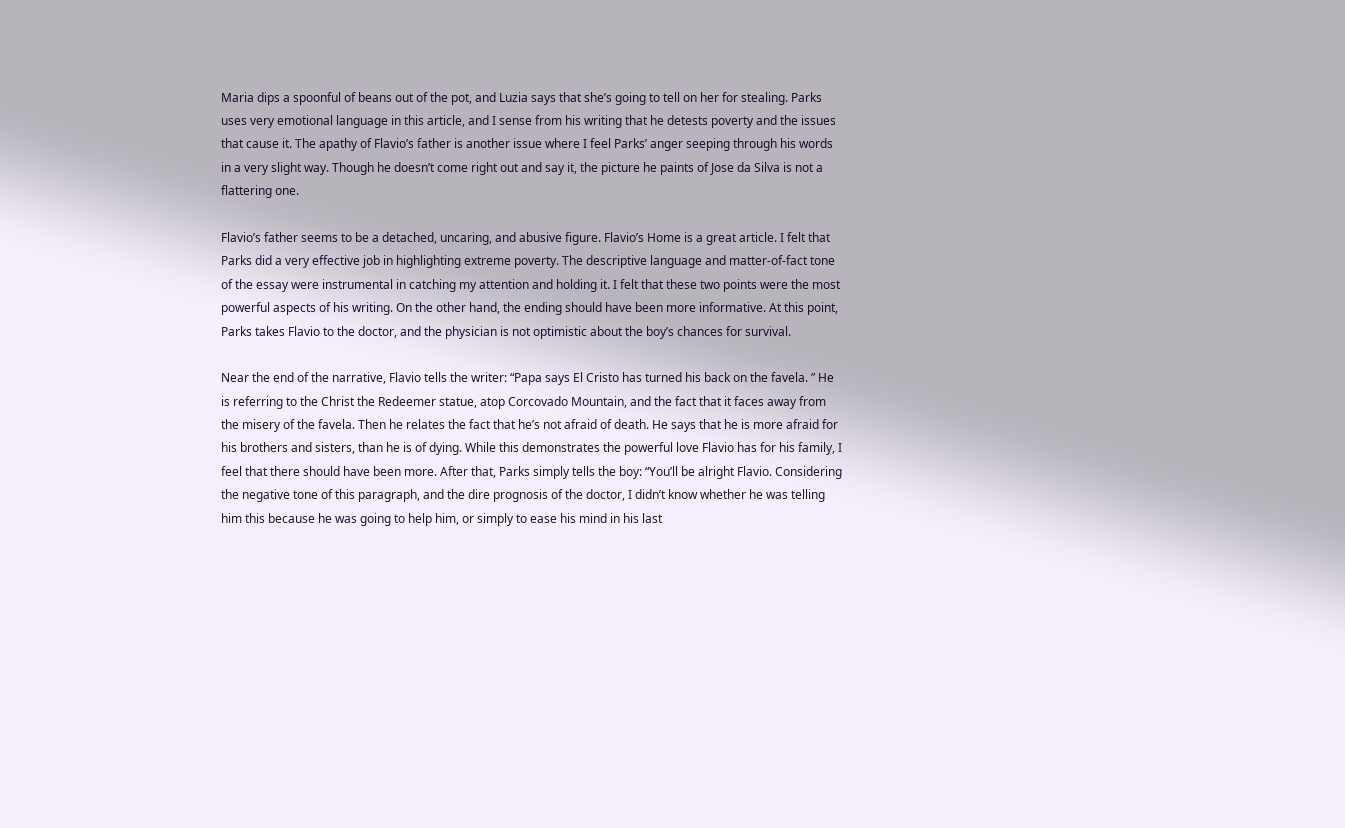Maria dips a spoonful of beans out of the pot, and Luzia says that she’s going to tell on her for stealing. Parks uses very emotional language in this article, and I sense from his writing that he detests poverty and the issues that cause it. The apathy of Flavio’s father is another issue where I feel Parks’ anger seeping through his words in a very slight way. Though he doesn’t come right out and say it, the picture he paints of Jose da Silva is not a flattering one.

Flavio’s father seems to be a detached, uncaring, and abusive figure. Flavio’s Home is a great article. I felt that Parks did a very effective job in highlighting extreme poverty. The descriptive language and matter-of-fact tone of the essay were instrumental in catching my attention and holding it. I felt that these two points were the most powerful aspects of his writing. On the other hand, the ending should have been more informative. At this point, Parks takes Flavio to the doctor, and the physician is not optimistic about the boy’s chances for survival.

Near the end of the narrative, Flavio tells the writer: “Papa says El Cristo has turned his back on the favela. ” He is referring to the Christ the Redeemer statue, atop Corcovado Mountain, and the fact that it faces away from the misery of the favela. Then he relates the fact that he’s not afraid of death. He says that he is more afraid for his brothers and sisters, than he is of dying. While this demonstrates the powerful love Flavio has for his family, I feel that there should have been more. After that, Parks simply tells the boy: “You’ll be alright Flavio. Considering the negative tone of this paragraph, and the dire prognosis of the doctor, I didn’t know whether he was telling him this because he was going to help him, or simply to ease his mind in his last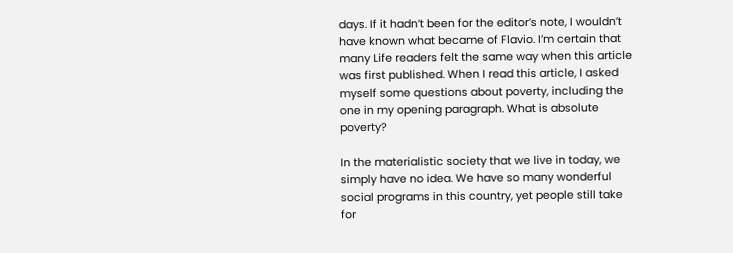days. If it hadn’t been for the editor’s note, I wouldn’t have known what became of Flavio. I’m certain that many Life readers felt the same way when this article was first published. When I read this article, I asked myself some questions about poverty, including the one in my opening paragraph. What is absolute poverty?

In the materialistic society that we live in today, we simply have no idea. We have so many wonderful social programs in this country, yet people still take for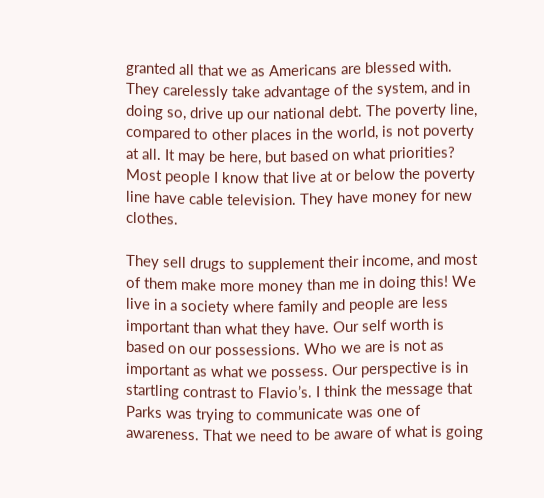granted all that we as Americans are blessed with. They carelessly take advantage of the system, and in doing so, drive up our national debt. The poverty line, compared to other places in the world, is not poverty at all. It may be here, but based on what priorities? Most people I know that live at or below the poverty line have cable television. They have money for new clothes.

They sell drugs to supplement their income, and most of them make more money than me in doing this! We live in a society where family and people are less important than what they have. Our self worth is based on our possessions. Who we are is not as important as what we possess. Our perspective is in startling contrast to Flavio’s. I think the message that Parks was trying to communicate was one of awareness. That we need to be aware of what is going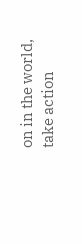on in the world, take action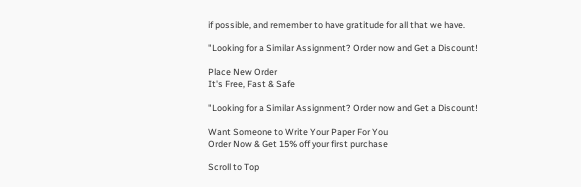if possible, and remember to have gratitude for all that we have.

"Looking for a Similar Assignment? Order now and Get a Discount!

Place New Order
It's Free, Fast & Safe

"Looking for a Similar Assignment? Order now and Get a Discount!

Want Someone to Write Your Paper For You
Order Now & Get 15% off your first purchase

Scroll to Top